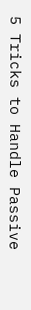5 Tricks to Handle Passive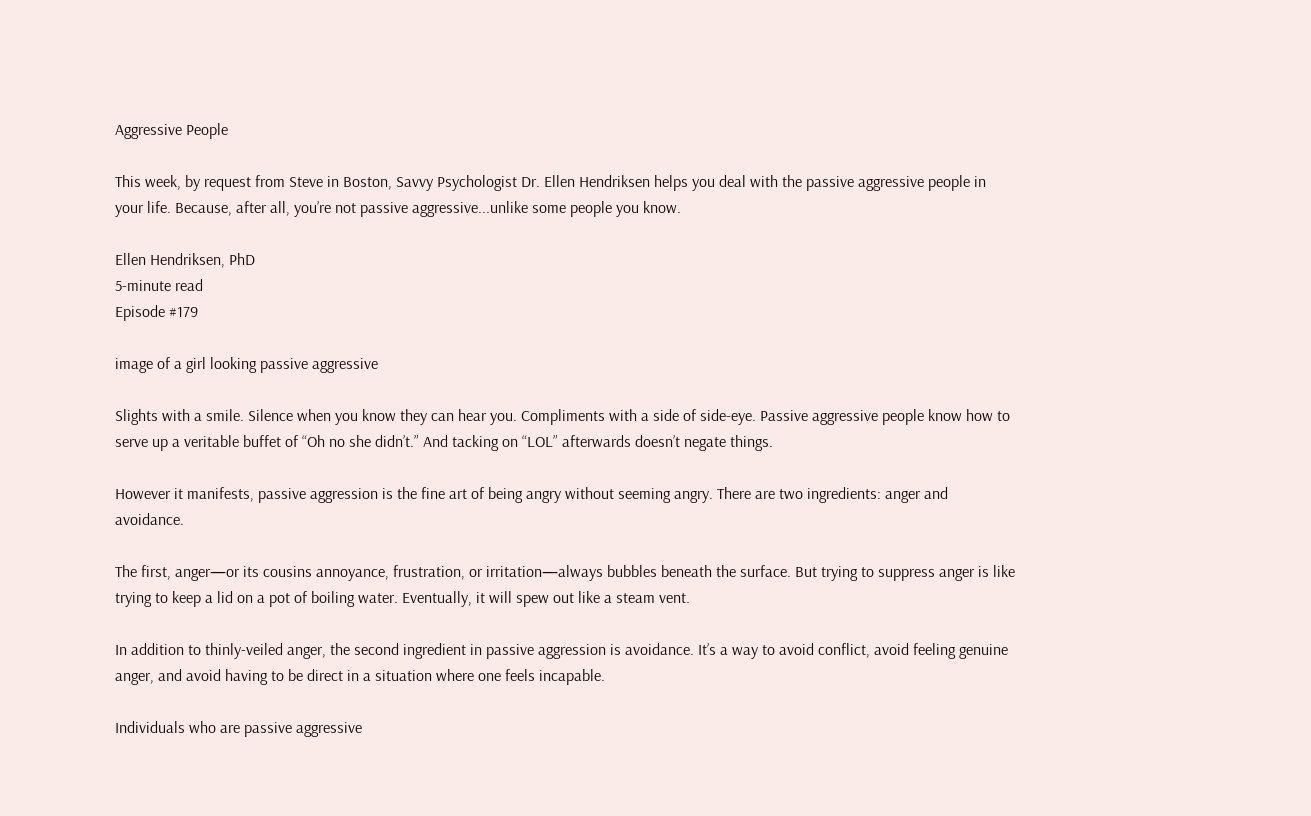Aggressive People

This week, by request from Steve in Boston, Savvy Psychologist Dr. Ellen Hendriksen helps you deal with the passive aggressive people in your life. Because, after all, you’re not passive aggressive...unlike some people you know.

Ellen Hendriksen, PhD
5-minute read
Episode #179

image of a girl looking passive aggressive

Slights with a smile. Silence when you know they can hear you. Compliments with a side of side-eye. Passive aggressive people know how to serve up a veritable buffet of “Oh no she didn’t.” And tacking on “LOL” afterwards doesn’t negate things.

However it manifests, passive aggression is the fine art of being angry without seeming angry. There are two ingredients: anger and avoidance.

The first, anger—or its cousins annoyance, frustration, or irritation—always bubbles beneath the surface. But trying to suppress anger is like trying to keep a lid on a pot of boiling water. Eventually, it will spew out like a steam vent.

In addition to thinly-veiled anger, the second ingredient in passive aggression is avoidance. It’s a way to avoid conflict, avoid feeling genuine anger, and avoid having to be direct in a situation where one feels incapable.

Individuals who are passive aggressive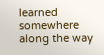learned somewhere along the way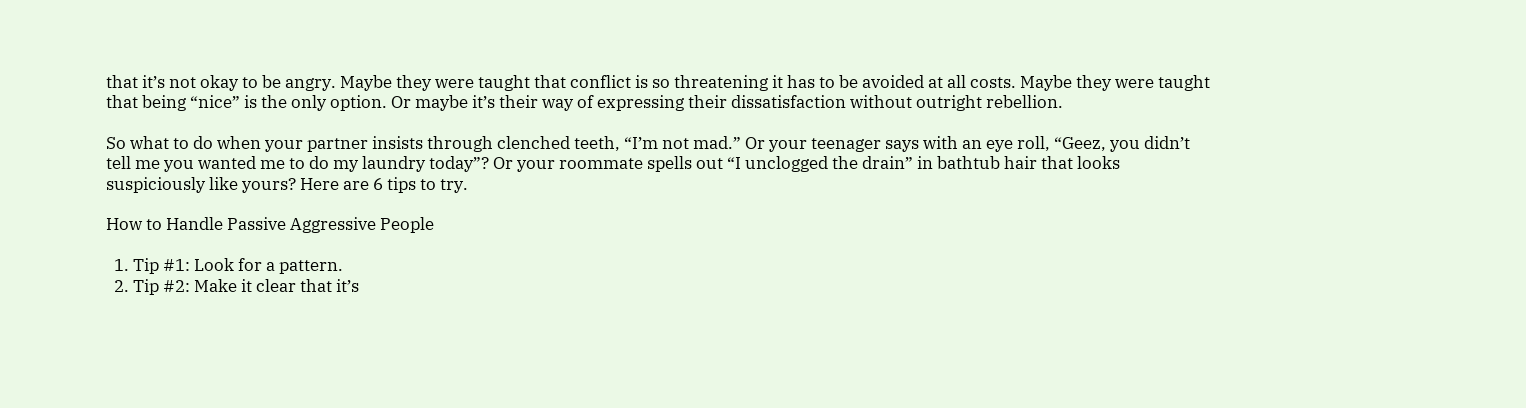that it’s not okay to be angry. Maybe they were taught that conflict is so threatening it has to be avoided at all costs. Maybe they were taught that being “nice” is the only option. Or maybe it’s their way of expressing their dissatisfaction without outright rebellion.

So what to do when your partner insists through clenched teeth, “I’m not mad.” Or your teenager says with an eye roll, “Geez, you didn’t tell me you wanted me to do my laundry today”? Or your roommate spells out “I unclogged the drain” in bathtub hair that looks suspiciously like yours? Here are 6 tips to try.

How to Handle Passive Aggressive People

  1. Tip #1: Look for a pattern.
  2. Tip #2: Make it clear that it’s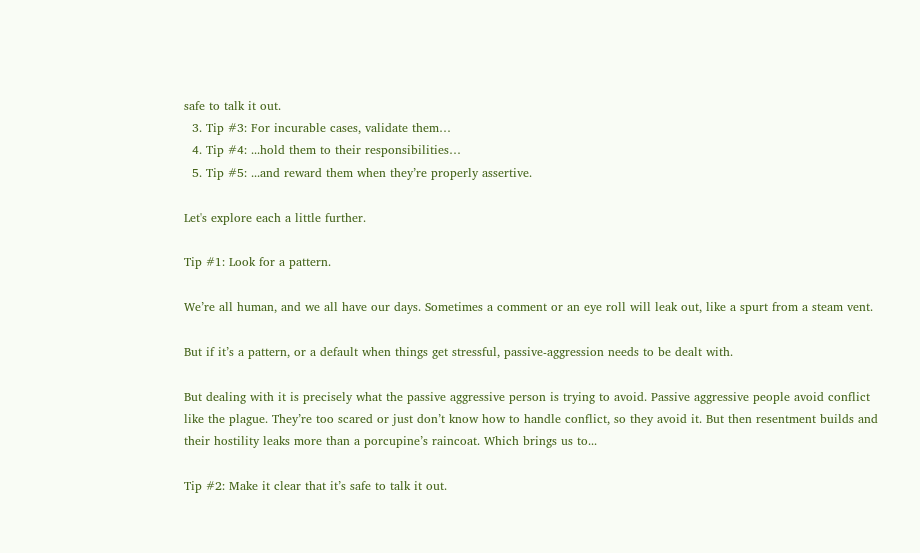safe to talk it out.
  3. Tip #3: For incurable cases, validate them…
  4. Tip #4: ...hold them to their responsibilities…
  5. Tip #5: ...and reward them when they’re properly assertive.

Let's explore each a little further.

Tip #1: Look for a pattern.

We’re all human, and we all have our days. Sometimes a comment or an eye roll will leak out, like a spurt from a steam vent.

But if it’s a pattern, or a default when things get stressful, passive-aggression needs to be dealt with.

But dealing with it is precisely what the passive aggressive person is trying to avoid. Passive aggressive people avoid conflict like the plague. They’re too scared or just don’t know how to handle conflict, so they avoid it. But then resentment builds and their hostility leaks more than a porcupine’s raincoat. Which brings us to...

Tip #2: Make it clear that it’s safe to talk it out.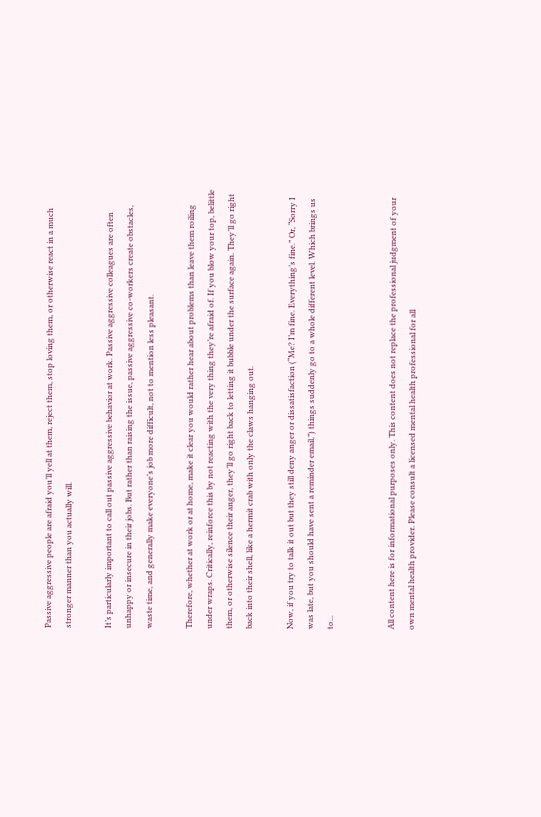Passive aggressive people are afraid you’ll yell at them, reject them, stop loving them, or otherwise react in a much stronger manner than you actually will.

It’s particularly important to call out passive aggressive behavior at work. Passive aggressive colleagues are often unhappy or insecure in their jobs. But rather than raising the issue, passive aggressive co-workers create obstacles, waste time, and generally make everyone’s job more difficult, not to mention less pleasant.

Therefore, whether at work or at home, make it clear you would rather hear about problems than leave them roiling under wraps. Critically, reinforce this by not reacting with the very thing they’re afraid of. If you blow your top, belittle them, or otherwise silence their anger, they’ll go right back to letting it bubble under the surface again. They’ll go right back into their shell, like a hermit crab with only the claws hanging out.

Now, if you try to talk it out but they still deny anger or dissatisfaction (“Me? I’m fine. Everything’s fine.” Or, “Sorry I was late, but you should have sent a reminder email,”) things suddenly go to a whole different level. Which brings us to...


All content here is for informational purposes only. This content does not replace the professional judgment of your own mental health provider. Please consult a licensed mental health professional for all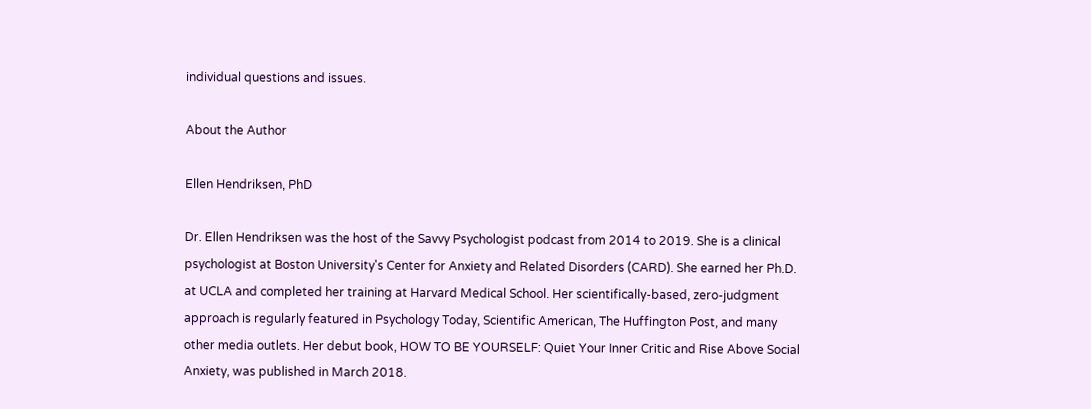individual questions and issues.

About the Author

Ellen Hendriksen, PhD

Dr. Ellen Hendriksen was the host of the Savvy Psychologist podcast from 2014 to 2019. She is a clinical psychologist at Boston University's Center for Anxiety and Related Disorders (CARD). She earned her Ph.D. at UCLA and completed her training at Harvard Medical School. Her scientifically-based, zero-judgment approach is regularly featured in Psychology Today, Scientific American, The Huffington Post, and many other media outlets. Her debut book, HOW TO BE YOURSELF: Quiet Your Inner Critic and Rise Above Social Anxiety, was published in March 2018.